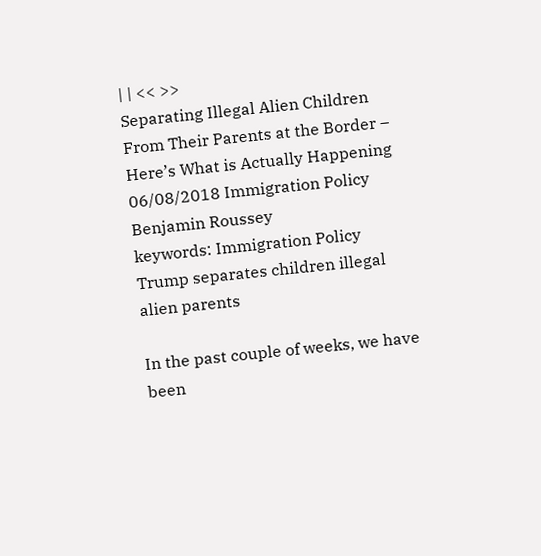| | << >>
Separating Illegal Alien Children From Their Parents at the Border – Here’s What is Actually Happening
06/08/2018 Immigration Policy Benjamin Roussey
keywords: Immigration Policy Trump separates children illegal alien parents

In the past couple of weeks, we have been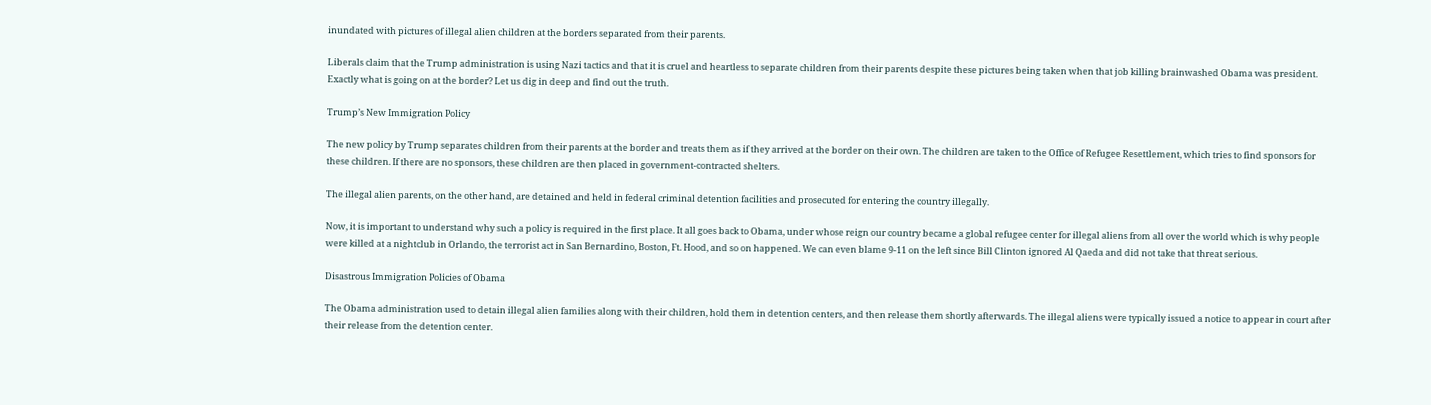inundated with pictures of illegal alien children at the borders separated from their parents.

Liberals claim that the Trump administration is using Nazi tactics and that it is cruel and heartless to separate children from their parents despite these pictures being taken when that job killing brainwashed Obama was president. Exactly what is going on at the border? Let us dig in deep and find out the truth.

Trump’s New Immigration Policy

The new policy by Trump separates children from their parents at the border and treats them as if they arrived at the border on their own. The children are taken to the Office of Refugee Resettlement, which tries to find sponsors for these children. If there are no sponsors, these children are then placed in government-contracted shelters.

The illegal alien parents, on the other hand, are detained and held in federal criminal detention facilities and prosecuted for entering the country illegally.

Now, it is important to understand why such a policy is required in the first place. It all goes back to Obama, under whose reign our country became a global refugee center for illegal aliens from all over the world which is why people were killed at a nightclub in Orlando, the terrorist act in San Bernardino, Boston, Ft. Hood, and so on happened. We can even blame 9-11 on the left since Bill Clinton ignored Al Qaeda and did not take that threat serious.

Disastrous Immigration Policies of Obama

The Obama administration used to detain illegal alien families along with their children, hold them in detention centers, and then release them shortly afterwards. The illegal aliens were typically issued a notice to appear in court after their release from the detention center.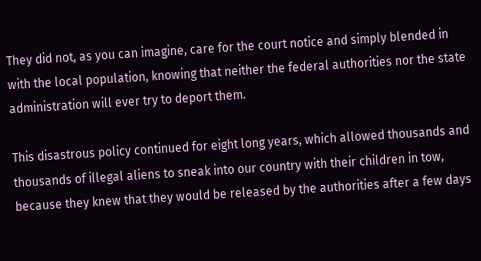They did not, as you can imagine, care for the court notice and simply blended in with the local population, knowing that neither the federal authorities nor the state administration will ever try to deport them.

This disastrous policy continued for eight long years, which allowed thousands and thousands of illegal aliens to sneak into our country with their children in tow, because they knew that they would be released by the authorities after a few days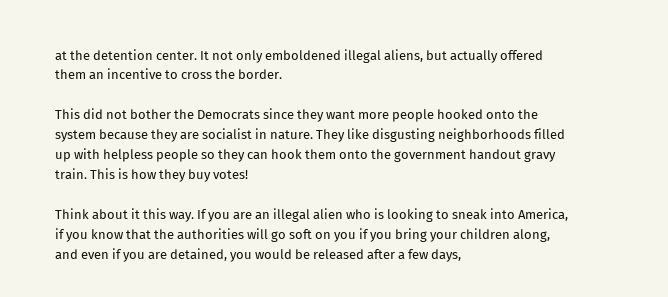at the detention center. It not only emboldened illegal aliens, but actually offered them an incentive to cross the border.

This did not bother the Democrats since they want more people hooked onto the system because they are socialist in nature. They like disgusting neighborhoods filled up with helpless people so they can hook them onto the government handout gravy train. This is how they buy votes!

Think about it this way. If you are an illegal alien who is looking to sneak into America, if you know that the authorities will go soft on you if you bring your children along, and even if you are detained, you would be released after a few days,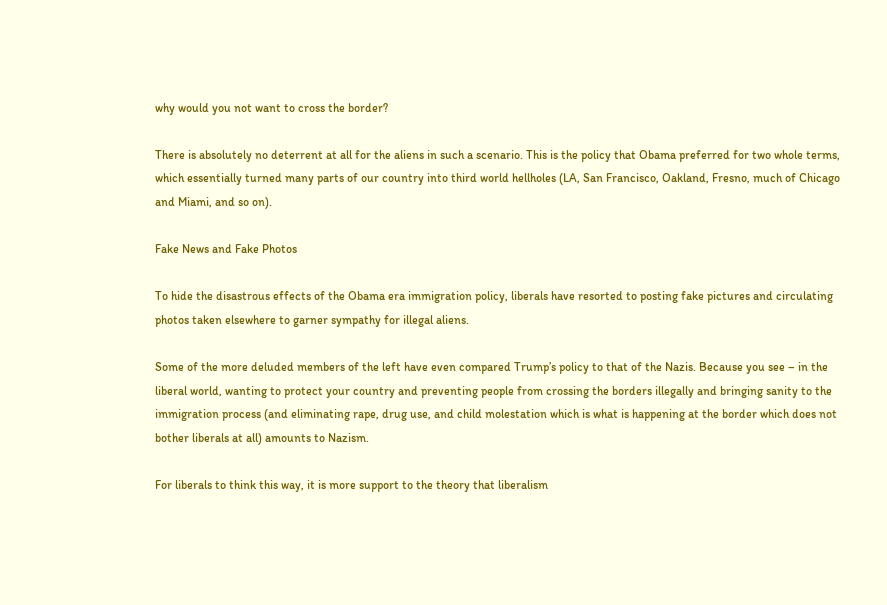why would you not want to cross the border?

There is absolutely no deterrent at all for the aliens in such a scenario. This is the policy that Obama preferred for two whole terms, which essentially turned many parts of our country into third world hellholes (LA, San Francisco, Oakland, Fresno, much of Chicago and Miami, and so on).

Fake News and Fake Photos

To hide the disastrous effects of the Obama era immigration policy, liberals have resorted to posting fake pictures and circulating photos taken elsewhere to garner sympathy for illegal aliens.

Some of the more deluded members of the left have even compared Trump’s policy to that of the Nazis. Because you see – in the liberal world, wanting to protect your country and preventing people from crossing the borders illegally and bringing sanity to the immigration process (and eliminating rape, drug use, and child molestation which is what is happening at the border which does not bother liberals at all) amounts to Nazism.

For liberals to think this way, it is more support to the theory that liberalism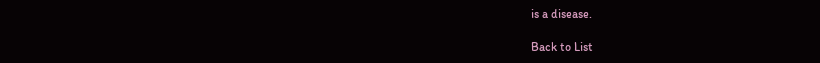is a disease.

Back to List